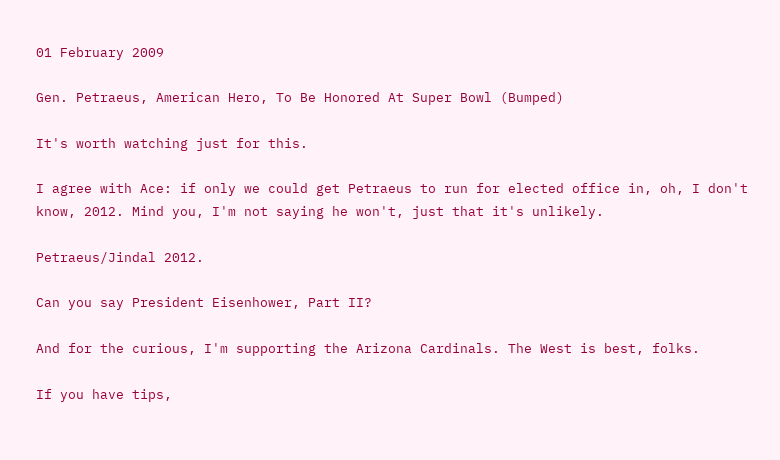01 February 2009

Gen. Petraeus, American Hero, To Be Honored At Super Bowl (Bumped)

It's worth watching just for this.

I agree with Ace: if only we could get Petraeus to run for elected office in, oh, I don't know, 2012. Mind you, I'm not saying he won't, just that it's unlikely.

Petraeus/Jindal 2012.

Can you say President Eisenhower, Part II?

And for the curious, I'm supporting the Arizona Cardinals. The West is best, folks.

If you have tips,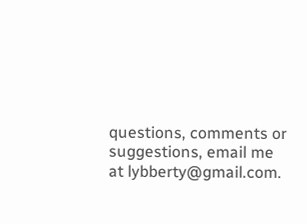questions, comments or suggestions, email me at lybberty@gmail.com.